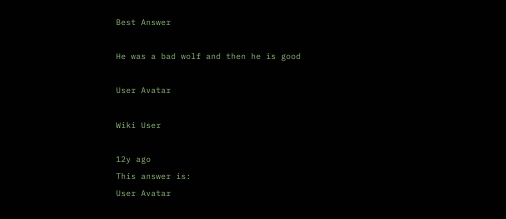Best Answer

He was a bad wolf and then he is good

User Avatar

Wiki User

12y ago
This answer is:
User Avatar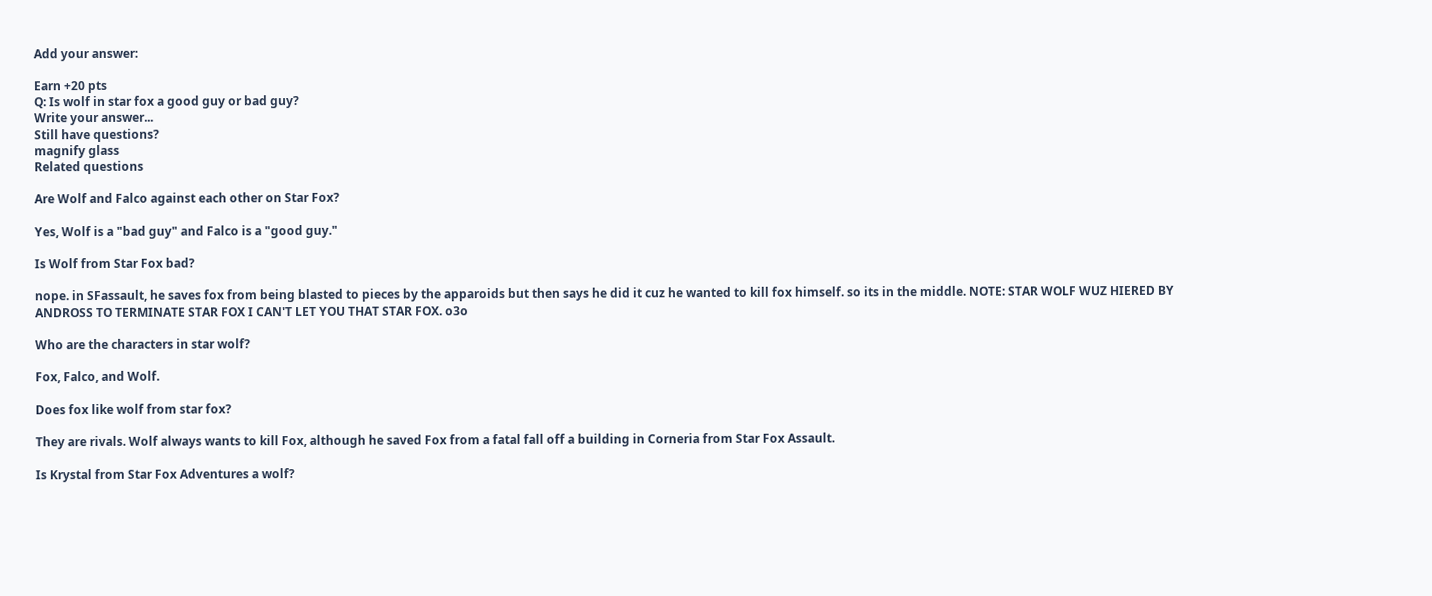Add your answer:

Earn +20 pts
Q: Is wolf in star fox a good guy or bad guy?
Write your answer...
Still have questions?
magnify glass
Related questions

Are Wolf and Falco against each other on Star Fox?

Yes, Wolf is a "bad guy" and Falco is a "good guy."

Is Wolf from Star Fox bad?

nope. in SFassault, he saves fox from being blasted to pieces by the apparoids but then says he did it cuz he wanted to kill fox himself. so its in the middle. NOTE: STAR WOLF WUZ HIERED BY ANDROSS TO TERMINATE STAR FOX I CAN'T LET YOU THAT STAR FOX. o3o

Who are the characters in star wolf?

Fox, Falco, and Wolf.

Does fox like wolf from star fox?

They are rivals. Wolf always wants to kill Fox, although he saved Fox from a fatal fall off a building in Corneria from Star Fox Assault.

Is Krystal from Star Fox Adventures a wolf?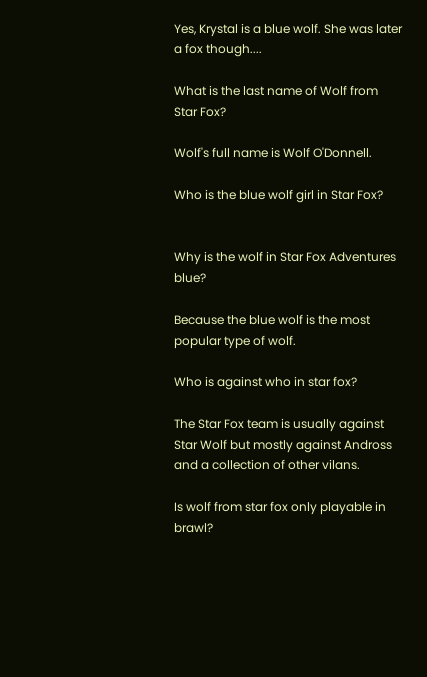Yes, Krystal is a blue wolf. She was later a fox though....

What is the last name of Wolf from Star Fox?

Wolf's full name is Wolf O'Donnell.

Who is the blue wolf girl in Star Fox?


Why is the wolf in Star Fox Adventures blue?

Because the blue wolf is the most popular type of wolf.

Who is against who in star fox?

The Star Fox team is usually against Star Wolf but mostly against Andross and a collection of other vilans.

Is wolf from star fox only playable in brawl?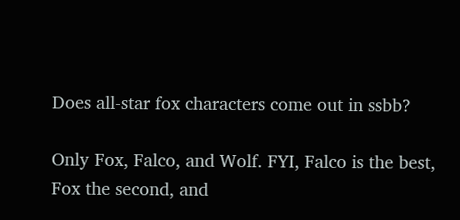Does all-star fox characters come out in ssbb?

Only Fox, Falco, and Wolf. FYI, Falco is the best, Fox the second, and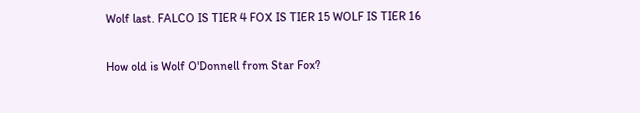Wolf last. FALCO IS TIER 4 FOX IS TIER 15 WOLF IS TIER 16

How old is Wolf O'Donnell from Star Fox?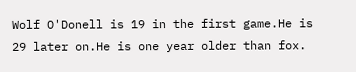Wolf O'Donell is 19 in the first game.He is 29 later on.He is one year older than fox.